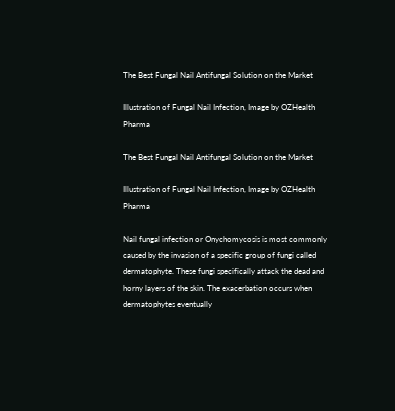The Best Fungal Nail Antifungal Solution on the Market

Illustration of Fungal Nail Infection, Image by OZHealth Pharma

The Best Fungal Nail Antifungal Solution on the Market

Illustration of Fungal Nail Infection, Image by OZHealth Pharma

Nail fungal infection or Onychomycosis is most commonly caused by the invasion of a specific group of fungi called dermatophyte. These fungi specifically attack the dead and horny layers of the skin. The exacerbation occurs when dermatophytes eventually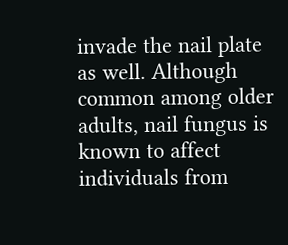invade the nail plate as well. Although common among older adults, nail fungus is known to affect individuals from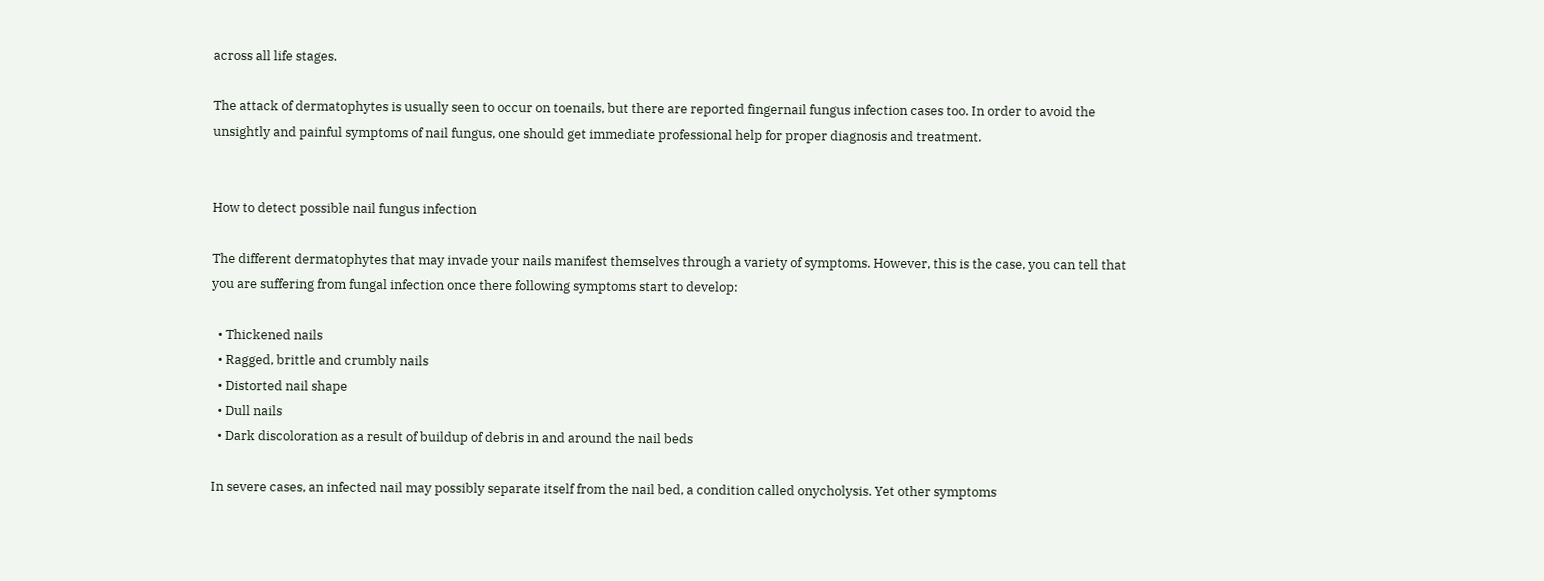across all life stages.

The attack of dermatophytes is usually seen to occur on toenails, but there are reported fingernail fungus infection cases too. In order to avoid the unsightly and painful symptoms of nail fungus, one should get immediate professional help for proper diagnosis and treatment.


How to detect possible nail fungus infection

The different dermatophytes that may invade your nails manifest themselves through a variety of symptoms. However, this is the case, you can tell that you are suffering from fungal infection once there following symptoms start to develop:

  • Thickened nails
  • Ragged, brittle and crumbly nails
  • Distorted nail shape
  • Dull nails
  • Dark discoloration as a result of buildup of debris in and around the nail beds

In severe cases, an infected nail may possibly separate itself from the nail bed, a condition called onycholysis. Yet other symptoms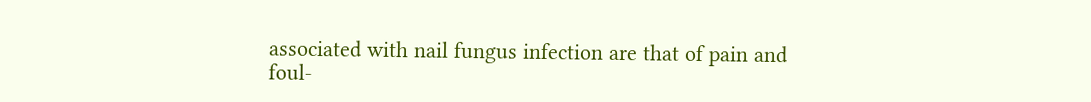associated with nail fungus infection are that of pain and foul-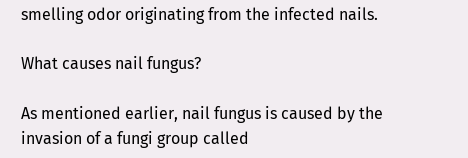smelling odor originating from the infected nails.

What causes nail fungus?

As mentioned earlier, nail fungus is caused by the invasion of a fungi group called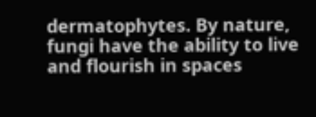dermatophytes. By nature, fungi have the ability to live and flourish in spaces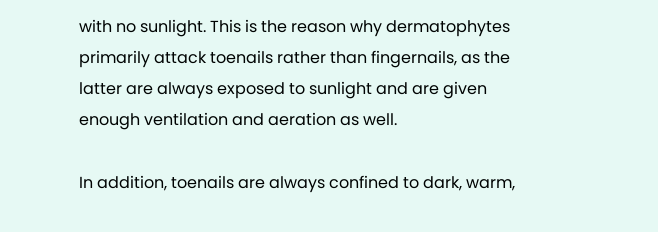with no sunlight. This is the reason why dermatophytes primarily attack toenails rather than fingernails, as the latter are always exposed to sunlight and are given enough ventilation and aeration as well.

In addition, toenails are always confined to dark, warm,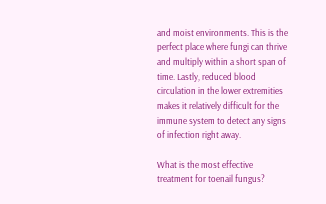and moist environments. This is the perfect place where fungi can thrive and multiply within a short span of time. Lastly, reduced blood circulation in the lower extremities makes it relatively difficult for the immune system to detect any signs of infection right away.

What is the most effective treatment for toenail fungus?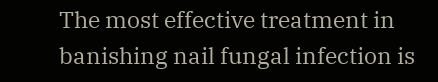The most effective treatment in banishing nail fungal infection is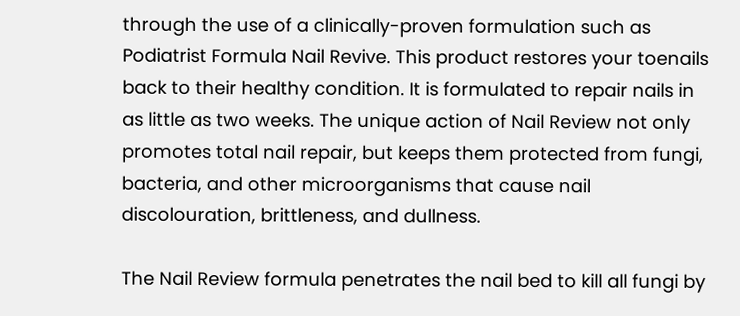through the use of a clinically-proven formulation such as Podiatrist Formula Nail Revive. This product restores your toenails back to their healthy condition. It is formulated to repair nails in as little as two weeks. The unique action of Nail Review not only promotes total nail repair, but keeps them protected from fungi, bacteria, and other microorganisms that cause nail discolouration, brittleness, and dullness.

The Nail Review formula penetrates the nail bed to kill all fungi by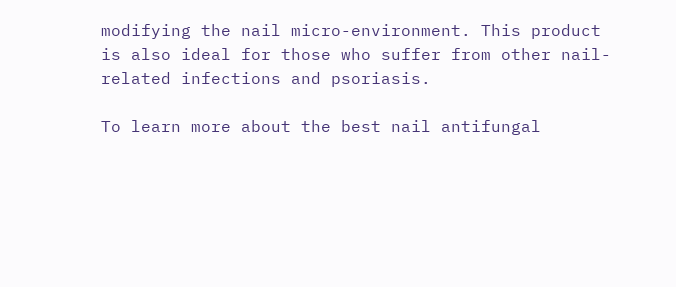modifying the nail micro-environment. This product is also ideal for those who suffer from other nail-related infections and psoriasis.

To learn more about the best nail antifungal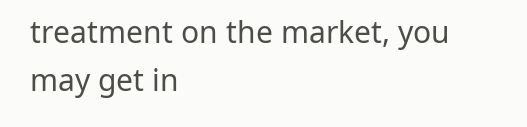treatment on the market, you may get in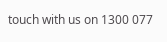touch with us on 1300 077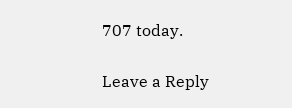707 today.

Leave a Reply